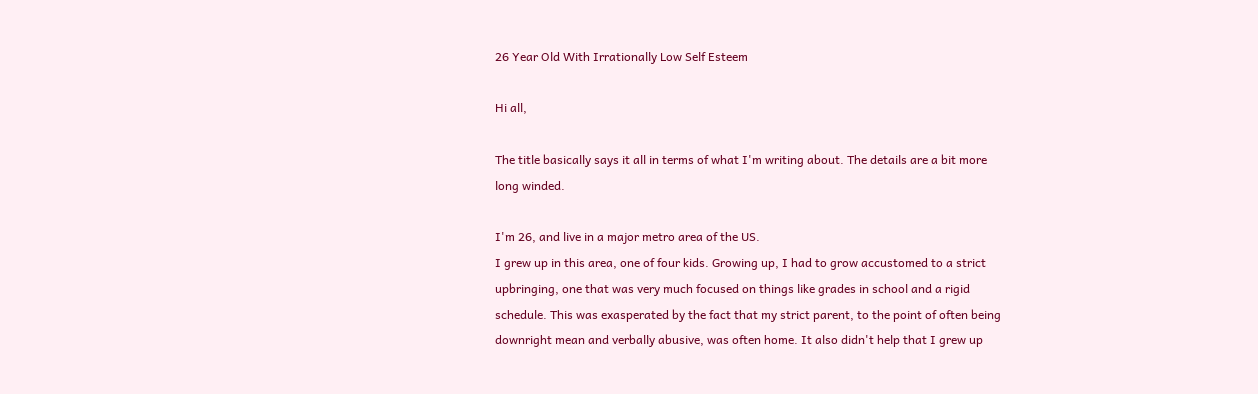26 Year Old With Irrationally Low Self Esteem

Hi all,

The title basically says it all in terms of what I'm writing about. The details are a bit more long winded.

I'm 26, and live in a major metro area of the US.
I grew up in this area, one of four kids. Growing up, I had to grow accustomed to a strict upbringing, one that was very much focused on things like grades in school and a rigid schedule. This was exasperated by the fact that my strict parent, to the point of often being downright mean and verbally abusive, was often home. It also didn't help that I grew up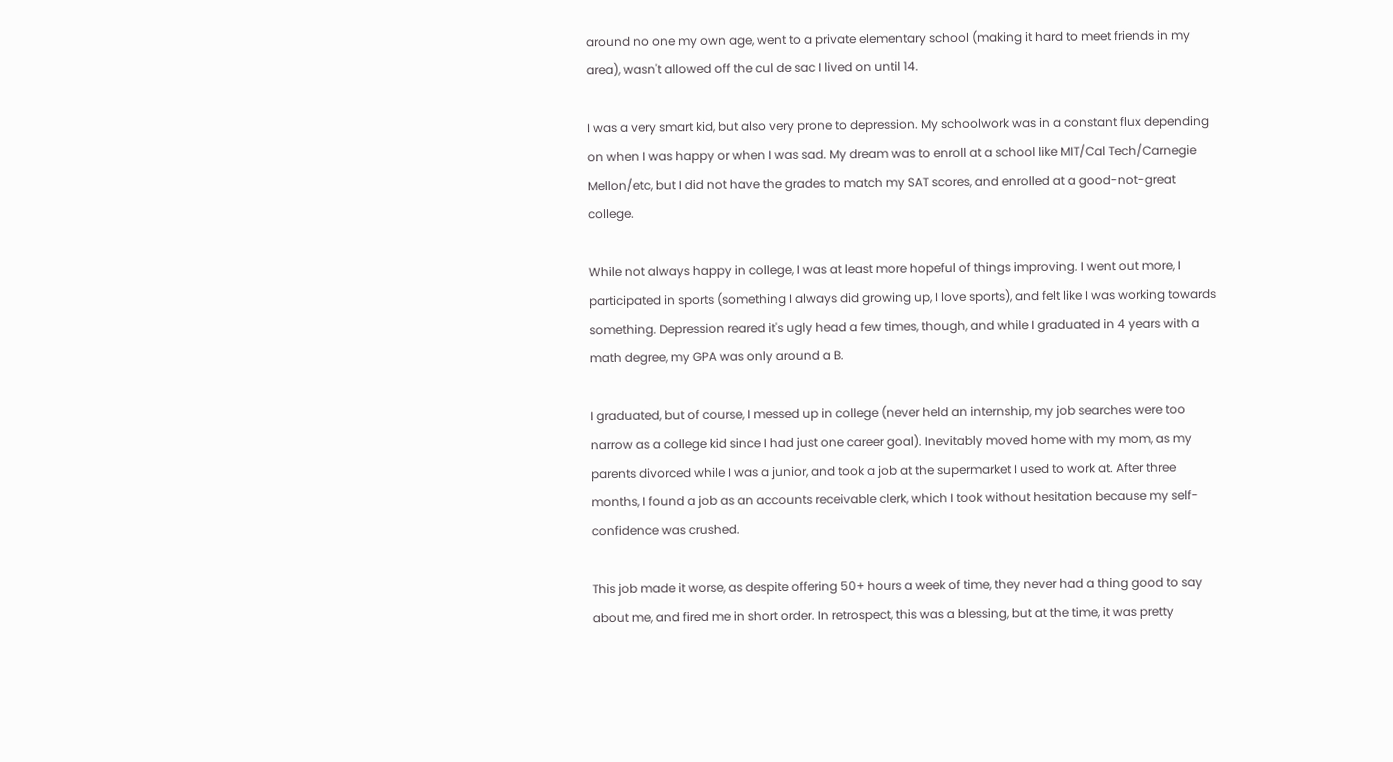around no one my own age, went to a private elementary school (making it hard to meet friends in my area), wasn't allowed off the cul de sac I lived on until 14.

I was a very smart kid, but also very prone to depression. My schoolwork was in a constant flux depending on when I was happy or when I was sad. My dream was to enroll at a school like MIT/Cal Tech/Carnegie Mellon/etc, but I did not have the grades to match my SAT scores, and enrolled at a good-not-great college.

While not always happy in college, I was at least more hopeful of things improving. I went out more, I participated in sports (something I always did growing up, I love sports), and felt like I was working towards something. Depression reared it's ugly head a few times, though, and while I graduated in 4 years with a math degree, my GPA was only around a B.

I graduated, but of course, I messed up in college (never held an internship, my job searches were too narrow as a college kid since I had just one career goal). Inevitably moved home with my mom, as my parents divorced while I was a junior, and took a job at the supermarket I used to work at. After three months, I found a job as an accounts receivable clerk, which I took without hesitation because my self-confidence was crushed.

This job made it worse, as despite offering 50+ hours a week of time, they never had a thing good to say about me, and fired me in short order. In retrospect, this was a blessing, but at the time, it was pretty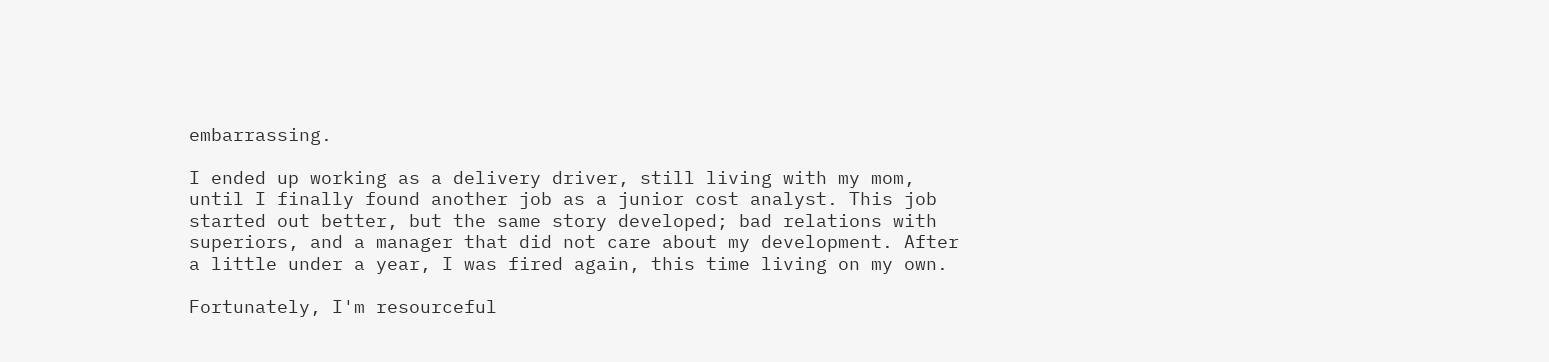embarrassing.

I ended up working as a delivery driver, still living with my mom, until I finally found another job as a junior cost analyst. This job started out better, but the same story developed; bad relations with superiors, and a manager that did not care about my development. After a little under a year, I was fired again, this time living on my own.

Fortunately, I'm resourceful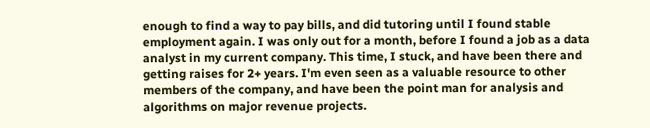enough to find a way to pay bills, and did tutoring until I found stable employment again. I was only out for a month, before I found a job as a data analyst in my current company. This time, I stuck, and have been there and getting raises for 2+ years. I'm even seen as a valuable resource to other members of the company, and have been the point man for analysis and algorithms on major revenue projects.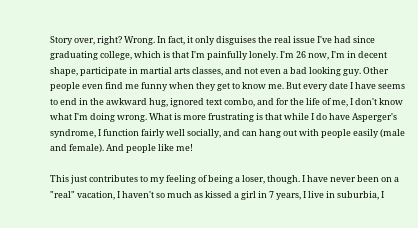Story over, right? Wrong. In fact, it only disguises the real issue I've had since graduating college, which is that I'm painfully lonely. I'm 26 now, I'm in decent shape, participate in martial arts classes, and not even a bad looking guy. Other people even find me funny when they get to know me. But every date I have seems to end in the awkward hug, ignored text combo, and for the life of me, I don't know what I'm doing wrong. What is more frustrating is that while I do have Asperger's syndrome, I function fairly well socially, and can hang out with people easily (male and female). And people like me!

This just contributes to my feeling of being a loser, though. I have never been on a "real" vacation, I haven't so much as kissed a girl in 7 years, I live in suburbia, I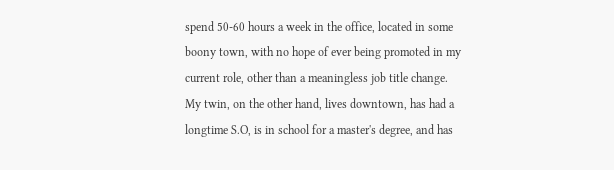spend 50-60 hours a week in the office, located in some boony town, with no hope of ever being promoted in my current role, other than a meaningless job title change. My twin, on the other hand, lives downtown, has had a longtime S.O, is in school for a master's degree, and has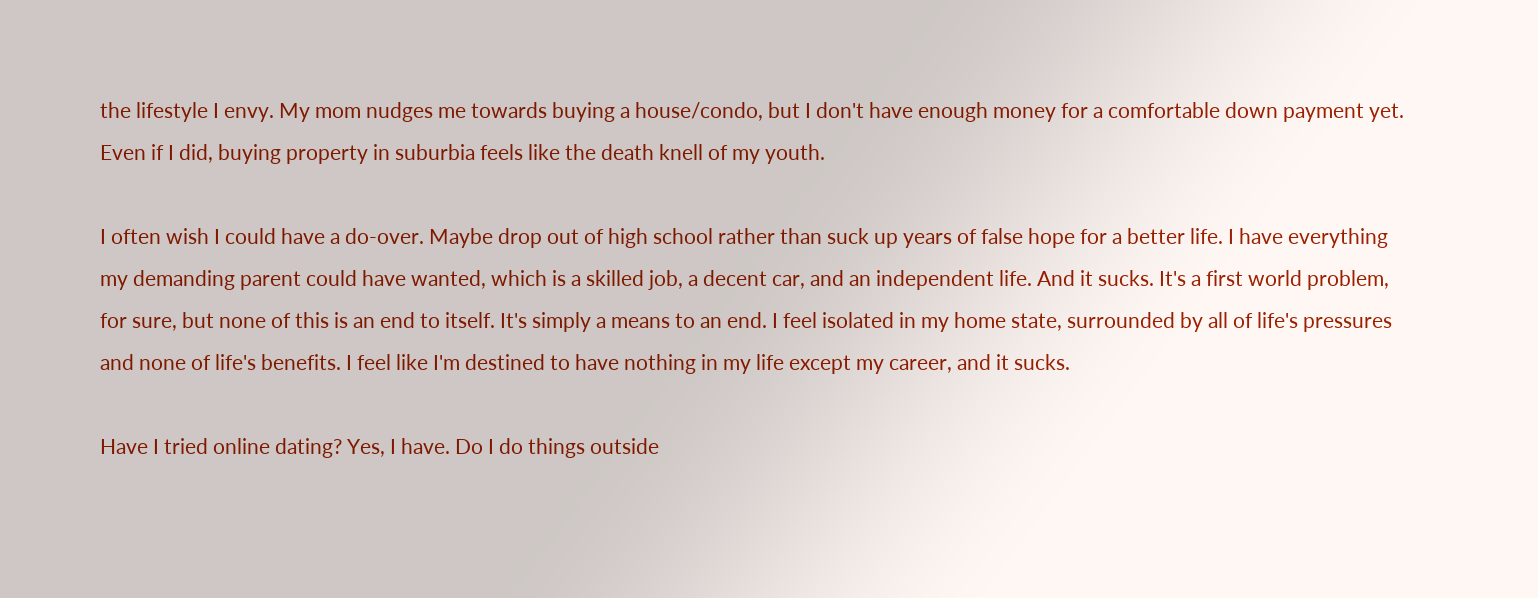the lifestyle I envy. My mom nudges me towards buying a house/condo, but I don't have enough money for a comfortable down payment yet. Even if I did, buying property in suburbia feels like the death knell of my youth.

I often wish I could have a do-over. Maybe drop out of high school rather than suck up years of false hope for a better life. I have everything my demanding parent could have wanted, which is a skilled job, a decent car, and an independent life. And it sucks. It's a first world problem, for sure, but none of this is an end to itself. It's simply a means to an end. I feel isolated in my home state, surrounded by all of life's pressures and none of life's benefits. I feel like I'm destined to have nothing in my life except my career, and it sucks.

Have I tried online dating? Yes, I have. Do I do things outside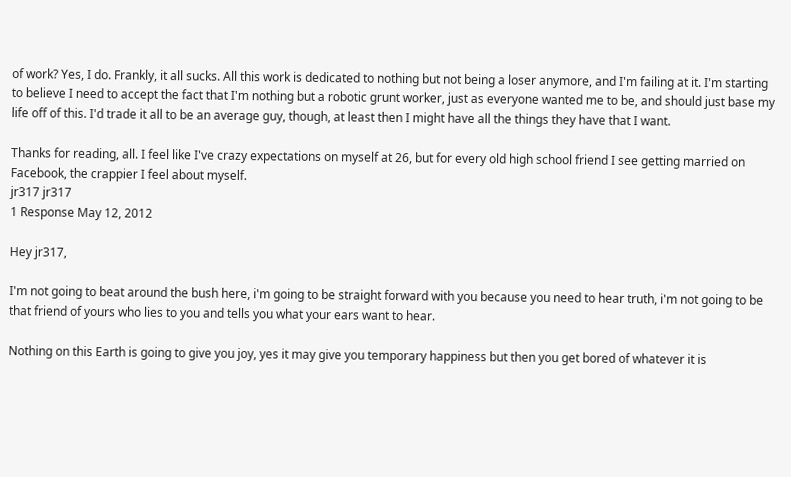of work? Yes, I do. Frankly, it all sucks. All this work is dedicated to nothing but not being a loser anymore, and I'm failing at it. I'm starting to believe I need to accept the fact that I'm nothing but a robotic grunt worker, just as everyone wanted me to be, and should just base my life off of this. I'd trade it all to be an average guy, though, at least then I might have all the things they have that I want.

Thanks for reading, all. I feel like I've crazy expectations on myself at 26, but for every old high school friend I see getting married on Facebook, the crappier I feel about myself.
jr317 jr317
1 Response May 12, 2012

Hey jr317,

I'm not going to beat around the bush here, i'm going to be straight forward with you because you need to hear truth, i'm not going to be that friend of yours who lies to you and tells you what your ears want to hear.

Nothing on this Earth is going to give you joy, yes it may give you temporary happiness but then you get bored of whatever it is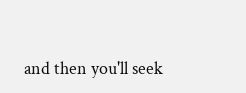and then you'll seek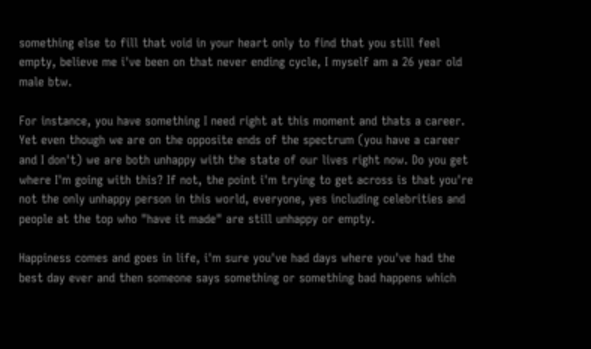something else to fill that void in your heart only to find that you still feel empty, believe me i've been on that never ending cycle, I myself am a 26 year old male btw.

For instance, you have something I need right at this moment and thats a career. Yet even though we are on the opposite ends of the spectrum (you have a career and I don't) we are both unhappy with the state of our lives right now. Do you get where I'm going with this? If not, the point i'm trying to get across is that you're not the only unhappy person in this world, everyone, yes including celebrities and people at the top who "have it made" are still unhappy or empty.

Happiness comes and goes in life, i'm sure you've had days where you've had the best day ever and then someone says something or something bad happens which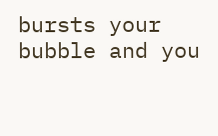bursts your bubble and you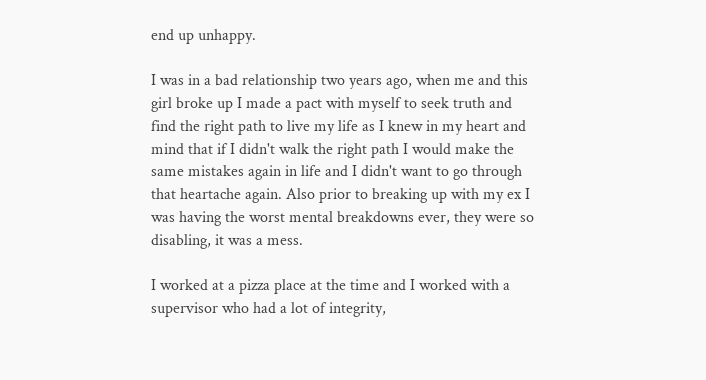end up unhappy.

I was in a bad relationship two years ago, when me and this girl broke up I made a pact with myself to seek truth and find the right path to live my life as I knew in my heart and mind that if I didn't walk the right path I would make the same mistakes again in life and I didn't want to go through that heartache again. Also prior to breaking up with my ex I was having the worst mental breakdowns ever, they were so disabling, it was a mess.

I worked at a pizza place at the time and I worked with a supervisor who had a lot of integrity,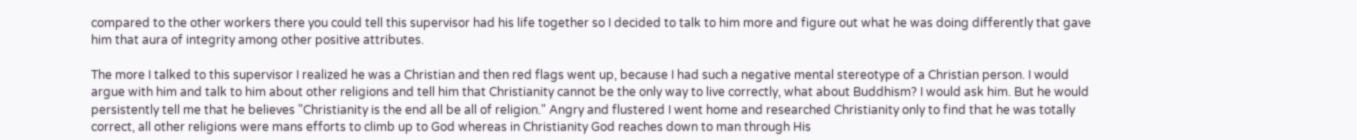compared to the other workers there you could tell this supervisor had his life together so I decided to talk to him more and figure out what he was doing differently that gave him that aura of integrity among other positive attributes.

The more I talked to this supervisor I realized he was a Christian and then red flags went up, because I had such a negative mental stereotype of a Christian person. I would argue with him and talk to him about other religions and tell him that Christianity cannot be the only way to live correctly, what about Buddhism? I would ask him. But he would persistently tell me that he believes "Christianity is the end all be all of religion." Angry and flustered I went home and researched Christianity only to find that he was totally correct, all other religions were mans efforts to climb up to God whereas in Christianity God reaches down to man through His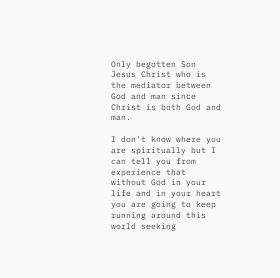Only begotten Son Jesus Christ who is the mediator between God and man since Christ is both God and man.

I don't know where you are spiritually but I can tell you from experience that without God in your life and in your heart you are going to keep running around this world seeking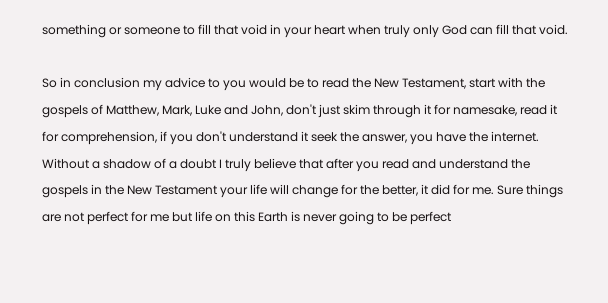something or someone to fill that void in your heart when truly only God can fill that void.

So in conclusion my advice to you would be to read the New Testament, start with the gospels of Matthew, Mark, Luke and John, don't just skim through it for namesake, read it for comprehension, if you don't understand it seek the answer, you have the internet. Without a shadow of a doubt I truly believe that after you read and understand the gospels in the New Testament your life will change for the better, it did for me. Sure things are not perfect for me but life on this Earth is never going to be perfect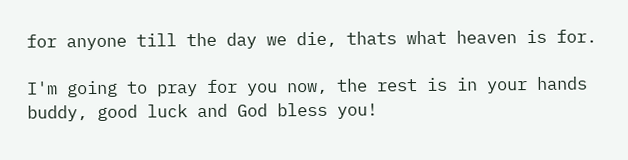for anyone till the day we die, thats what heaven is for.

I'm going to pray for you now, the rest is in your hands buddy, good luck and God bless you!